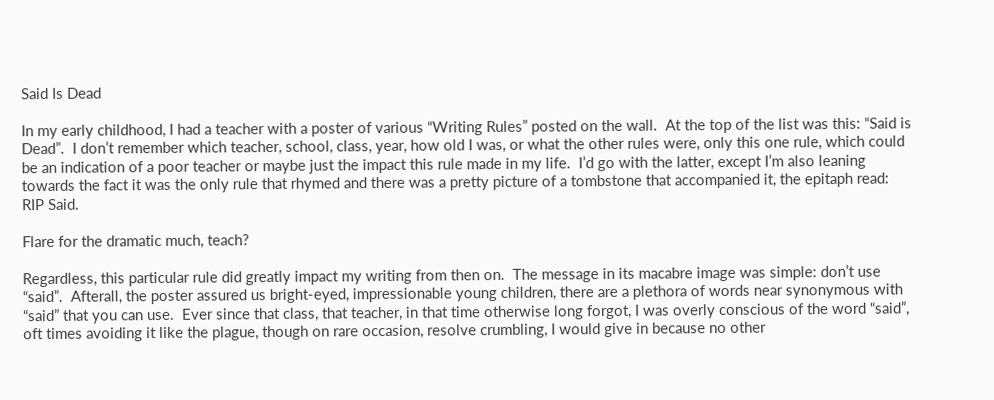Said Is Dead

In my early childhood, I had a teacher with a poster of various “Writing Rules” posted on the wall.  At the top of the list was this: “Said is Dead”.  I don’t remember which teacher, school, class, year, how old I was, or what the other rules were, only this one rule, which could be an indication of a poor teacher or maybe just the impact this rule made in my life.  I’d go with the latter, except I’m also leaning towards the fact it was the only rule that rhymed and there was a pretty picture of a tombstone that accompanied it, the epitaph read: RIP Said.

Flare for the dramatic much, teach?

Regardless, this particular rule did greatly impact my writing from then on.  The message in its macabre image was simple: don’t use “said”.  Afterall, the poster assured us bright-eyed, impressionable young children, there are a plethora of words near synonymous with “said” that you can use.  Ever since that class, that teacher, in that time otherwise long forgot, I was overly conscious of the word “said”, oft times avoiding it like the plague, though on rare occasion, resolve crumbling, I would give in because no other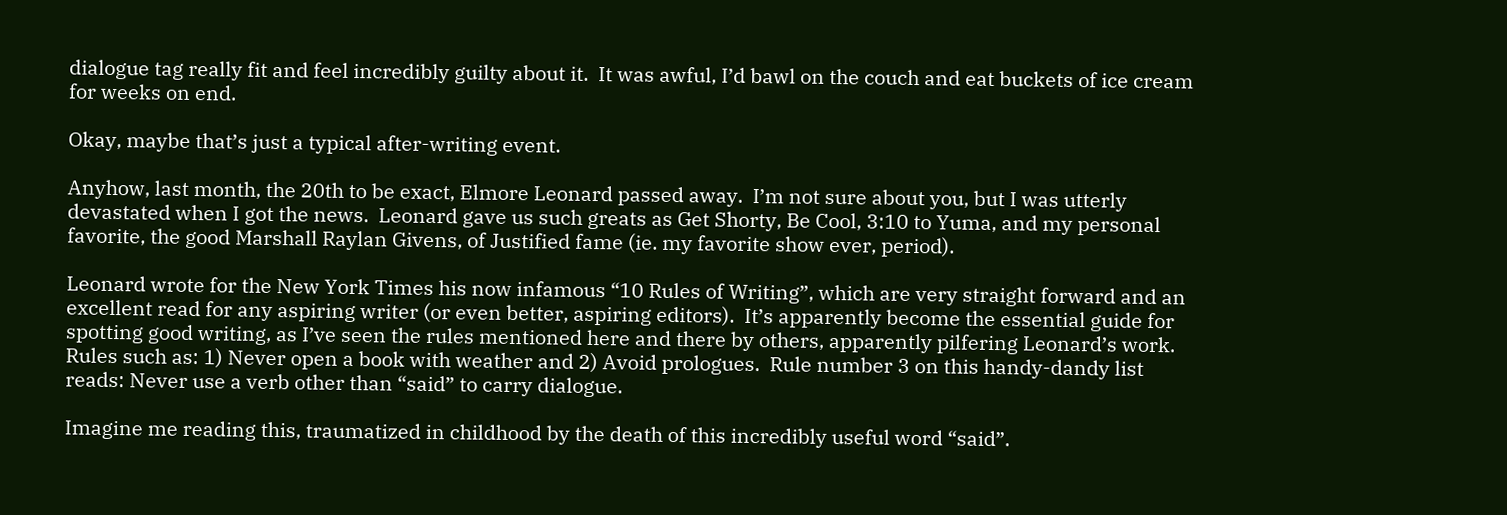dialogue tag really fit and feel incredibly guilty about it.  It was awful, I’d bawl on the couch and eat buckets of ice cream for weeks on end.

Okay, maybe that’s just a typical after-writing event.

Anyhow, last month, the 20th to be exact, Elmore Leonard passed away.  I’m not sure about you, but I was utterly devastated when I got the news.  Leonard gave us such greats as Get Shorty, Be Cool, 3:10 to Yuma, and my personal favorite, the good Marshall Raylan Givens, of Justified fame (ie. my favorite show ever, period).

Leonard wrote for the New York Times his now infamous “10 Rules of Writing”, which are very straight forward and an excellent read for any aspiring writer (or even better, aspiring editors).  It’s apparently become the essential guide for spotting good writing, as I’ve seen the rules mentioned here and there by others, apparently pilfering Leonard’s work.  Rules such as: 1) Never open a book with weather and 2) Avoid prologues.  Rule number 3 on this handy-dandy list reads: Never use a verb other than “said” to carry dialogue.

Imagine me reading this, traumatized in childhood by the death of this incredibly useful word “said”.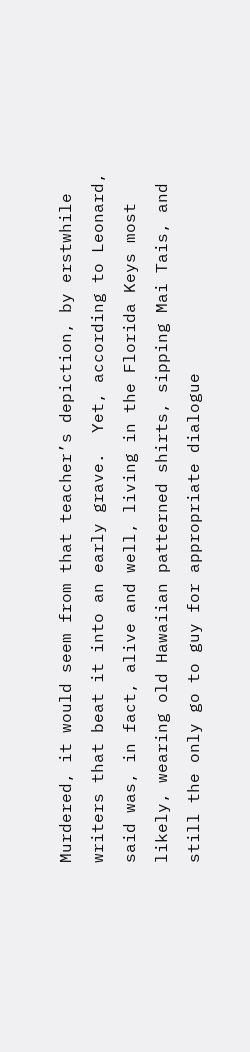Murdered, it would seem from that teacher’s depiction, by erstwhile writers that beat it into an early grave.  Yet, according to Leonard, said was, in fact, alive and well, living in the Florida Keys most likely, wearing old Hawaiian patterned shirts, sipping Mai Tais, and still the only go to guy for appropriate dialogue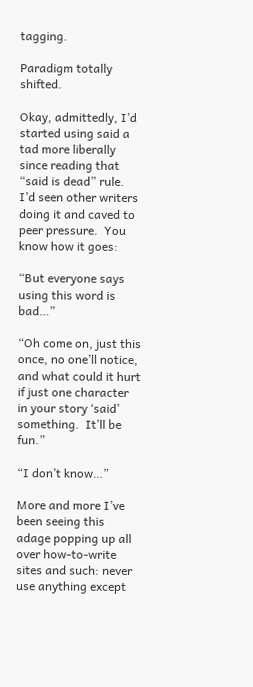tagging.

Paradigm totally shifted.

Okay, admittedly, I’d started using said a tad more liberally since reading that “said is dead” rule.  I’d seen other writers doing it and caved to peer pressure.  You know how it goes:

“But everyone says using this word is bad…”

“Oh come on, just this once, no one’ll notice, and what could it hurt if just one character in your story ‘said’ something.  It’ll be fun.”

“I don’t know…”

More and more I’ve been seeing this adage popping up all over how-to-write sites and such: never use anything except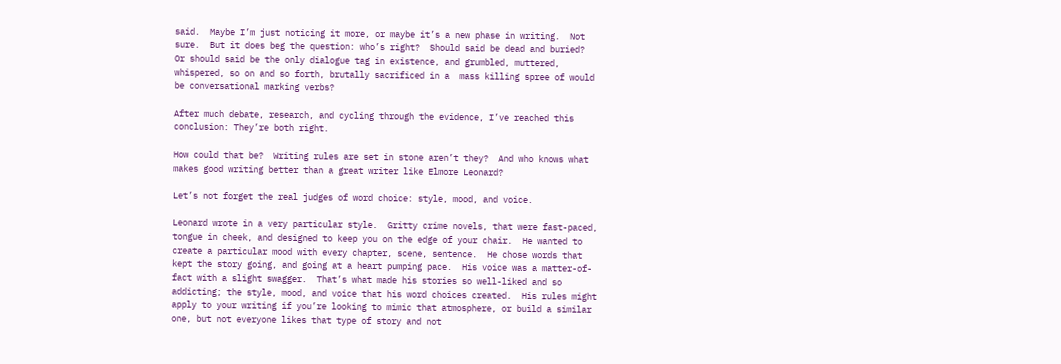said.  Maybe I’m just noticing it more, or maybe it’s a new phase in writing.  Not sure.  But it does beg the question: who’s right?  Should said be dead and buried?  Or should said be the only dialogue tag in existence, and grumbled, muttered, whispered, so on and so forth, brutally sacrificed in a  mass killing spree of would be conversational marking verbs?

After much debate, research, and cycling through the evidence, I’ve reached this conclusion: They’re both right.

How could that be?  Writing rules are set in stone aren’t they?  And who knows what makes good writing better than a great writer like Elmore Leonard?

Let’s not forget the real judges of word choice: style, mood, and voice.

Leonard wrote in a very particular style.  Gritty crime novels, that were fast-paced, tongue in cheek, and designed to keep you on the edge of your chair.  He wanted to create a particular mood with every chapter, scene, sentence.  He chose words that kept the story going, and going at a heart pumping pace.  His voice was a matter-of-fact with a slight swagger.  That’s what made his stories so well-liked and so addicting; the style, mood, and voice that his word choices created.  His rules might apply to your writing if you’re looking to mimic that atmosphere, or build a similar one, but not everyone likes that type of story and not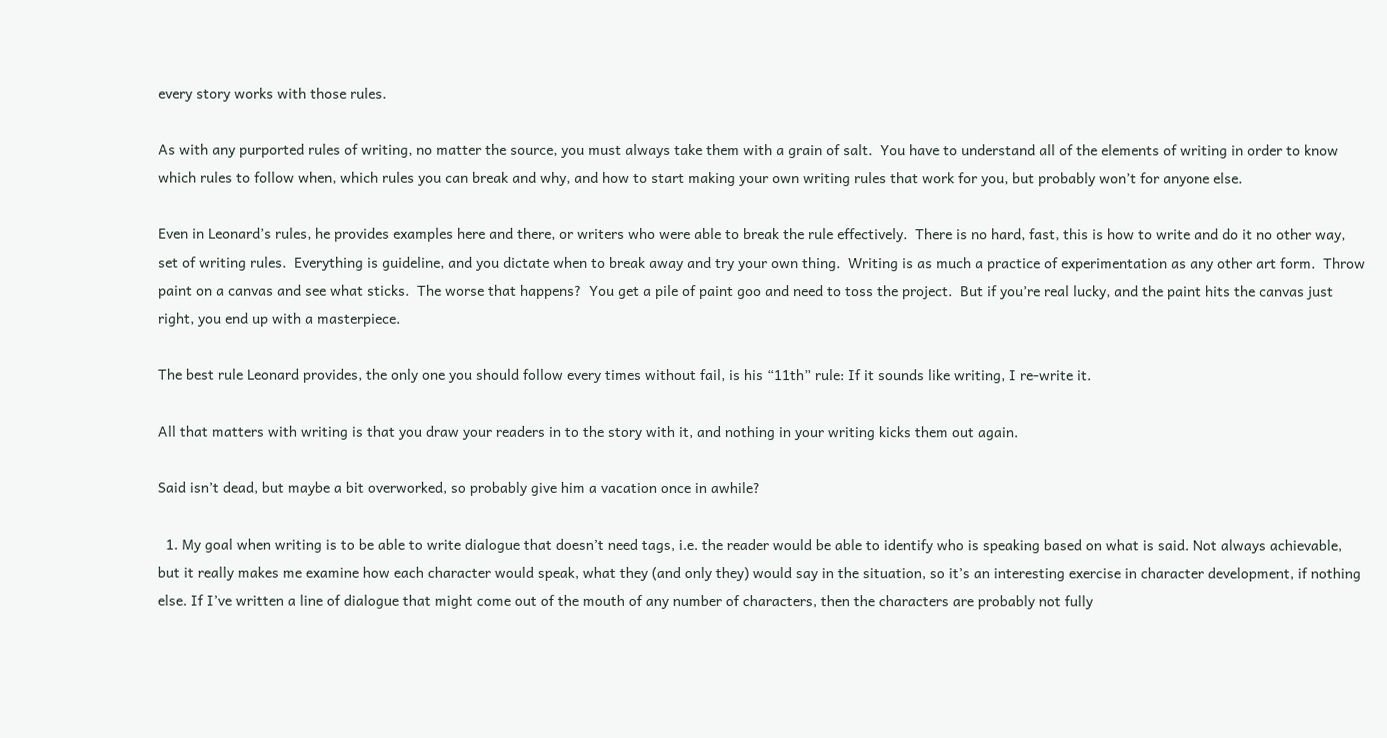every story works with those rules.

As with any purported rules of writing, no matter the source, you must always take them with a grain of salt.  You have to understand all of the elements of writing in order to know which rules to follow when, which rules you can break and why, and how to start making your own writing rules that work for you, but probably won’t for anyone else.

Even in Leonard’s rules, he provides examples here and there, or writers who were able to break the rule effectively.  There is no hard, fast, this is how to write and do it no other way, set of writing rules.  Everything is guideline, and you dictate when to break away and try your own thing.  Writing is as much a practice of experimentation as any other art form.  Throw paint on a canvas and see what sticks.  The worse that happens?  You get a pile of paint goo and need to toss the project.  But if you’re real lucky, and the paint hits the canvas just right, you end up with a masterpiece.

The best rule Leonard provides, the only one you should follow every times without fail, is his “11th” rule: If it sounds like writing, I re-write it.

All that matters with writing is that you draw your readers in to the story with it, and nothing in your writing kicks them out again.

Said isn’t dead, but maybe a bit overworked, so probably give him a vacation once in awhile?

  1. My goal when writing is to be able to write dialogue that doesn’t need tags, i.e. the reader would be able to identify who is speaking based on what is said. Not always achievable, but it really makes me examine how each character would speak, what they (and only they) would say in the situation, so it’s an interesting exercise in character development, if nothing else. If I’ve written a line of dialogue that might come out of the mouth of any number of characters, then the characters are probably not fully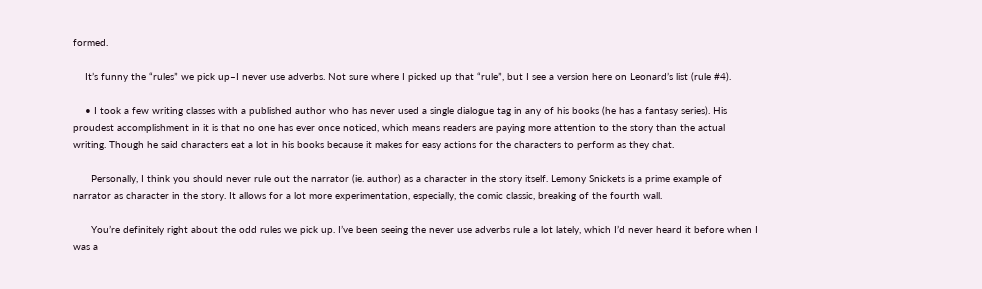formed.

    It’s funny the “rules” we pick up–I never use adverbs. Not sure where I picked up that “rule”, but I see a version here on Leonard’s list (rule #4).

    • I took a few writing classes with a published author who has never used a single dialogue tag in any of his books (he has a fantasy series). His proudest accomplishment in it is that no one has ever once noticed, which means readers are paying more attention to the story than the actual writing. Though he said characters eat a lot in his books because it makes for easy actions for the characters to perform as they chat.

      Personally, I think you should never rule out the narrator (ie. author) as a character in the story itself. Lemony Snickets is a prime example of narrator as character in the story. It allows for a lot more experimentation, especially, the comic classic, breaking of the fourth wall.

      You’re definitely right about the odd rules we pick up. I’ve been seeing the never use adverbs rule a lot lately, which I’d never heard it before when I was a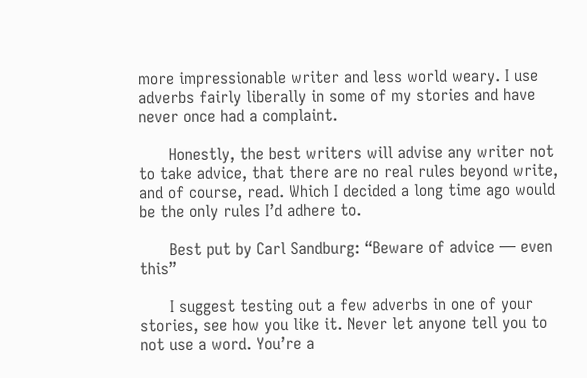more impressionable writer and less world weary. I use adverbs fairly liberally in some of my stories and have never once had a complaint.

      Honestly, the best writers will advise any writer not to take advice, that there are no real rules beyond write, and of course, read. Which I decided a long time ago would be the only rules I’d adhere to.

      Best put by Carl Sandburg: “Beware of advice — even this”

      I suggest testing out a few adverbs in one of your stories, see how you like it. Never let anyone tell you to not use a word. You’re a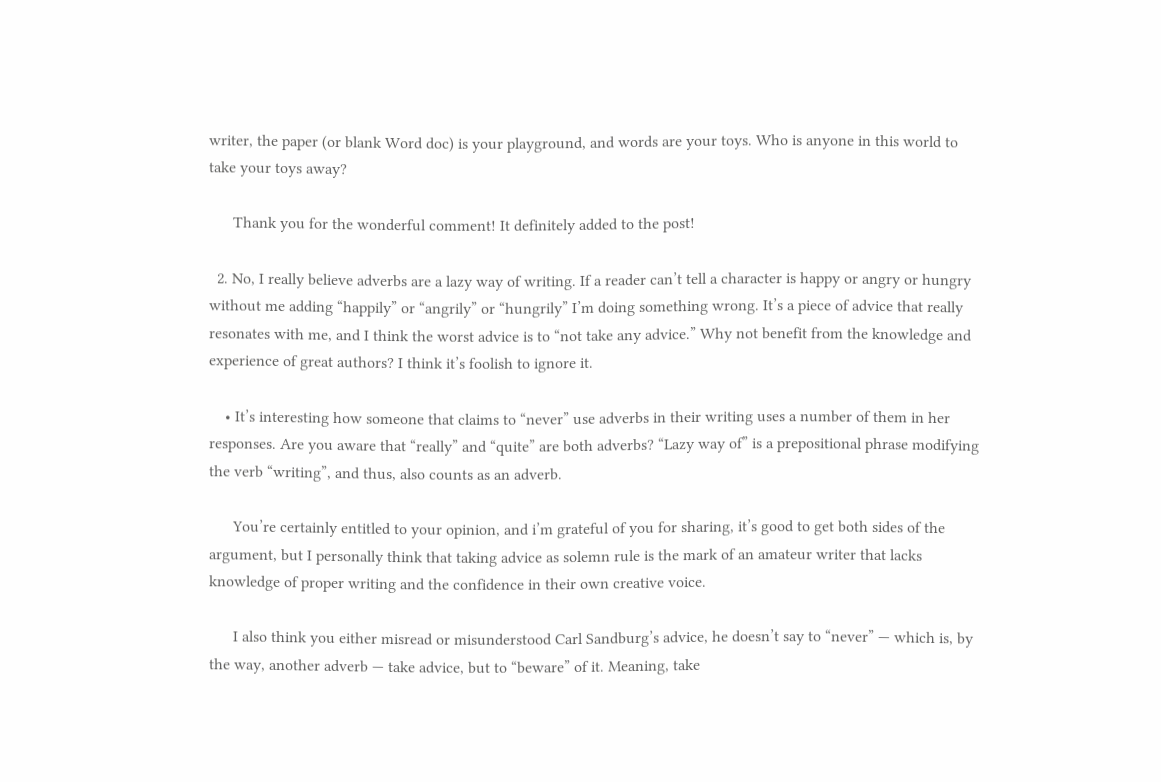writer, the paper (or blank Word doc) is your playground, and words are your toys. Who is anyone in this world to take your toys away?

      Thank you for the wonderful comment! It definitely added to the post!

  2. No, I really believe adverbs are a lazy way of writing. If a reader can’t tell a character is happy or angry or hungry without me adding “happily” or “angrily” or “hungrily” I’m doing something wrong. It’s a piece of advice that really resonates with me, and I think the worst advice is to “not take any advice.” Why not benefit from the knowledge and experience of great authors? I think it’s foolish to ignore it.

    • It’s interesting how someone that claims to “never” use adverbs in their writing uses a number of them in her responses. Are you aware that “really” and “quite” are both adverbs? “Lazy way of” is a prepositional phrase modifying the verb “writing”, and thus, also counts as an adverb.

      You’re certainly entitled to your opinion, and i’m grateful of you for sharing, it’s good to get both sides of the argument, but I personally think that taking advice as solemn rule is the mark of an amateur writer that lacks knowledge of proper writing and the confidence in their own creative voice.

      I also think you either misread or misunderstood Carl Sandburg’s advice, he doesn’t say to “never” — which is, by the way, another adverb — take advice, but to “beware” of it. Meaning, take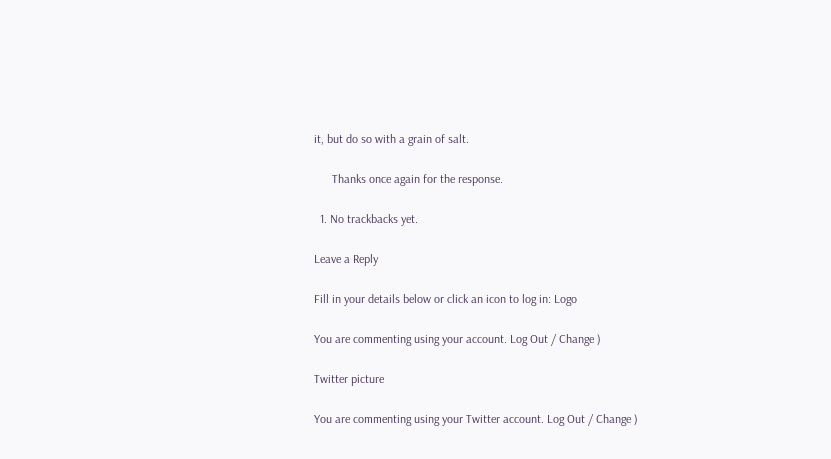it, but do so with a grain of salt.

      Thanks once again for the response.

  1. No trackbacks yet.

Leave a Reply

Fill in your details below or click an icon to log in: Logo

You are commenting using your account. Log Out / Change )

Twitter picture

You are commenting using your Twitter account. Log Out / Change )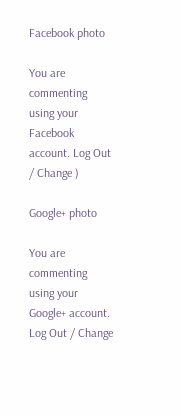Facebook photo

You are commenting using your Facebook account. Log Out / Change )

Google+ photo

You are commenting using your Google+ account. Log Out / Change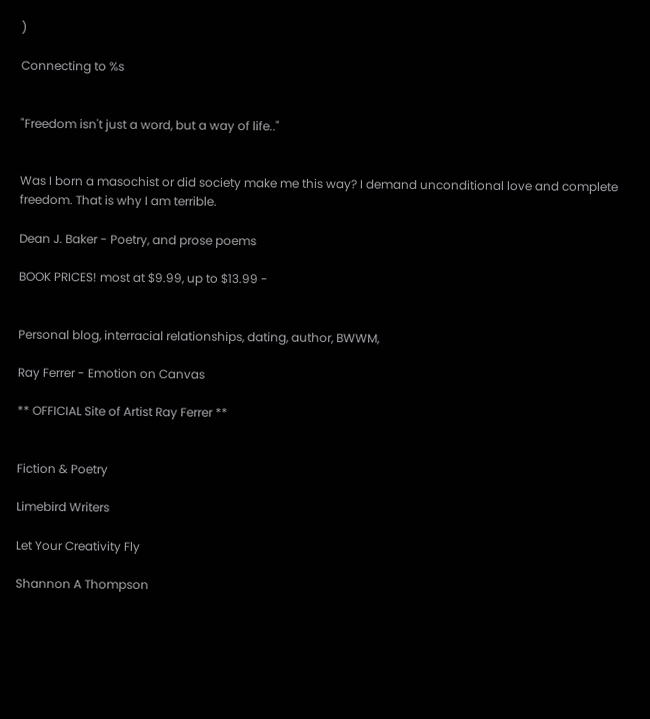)

Connecting to %s


"Freedom isn't just a word, but a way of life.."


Was I born a masochist or did society make me this way? I demand unconditional love and complete freedom. That is why I am terrible.

Dean J. Baker - Poetry, and prose poems

BOOK PRICES! most at $9.99, up to $13.99 -


Personal blog, interracial relationships, dating, author, BWWM,

Ray Ferrer - Emotion on Canvas

** OFFICIAL Site of Artist Ray Ferrer **


Fiction & Poetry

Limebird Writers

Let Your Creativity Fly

Shannon A Thompson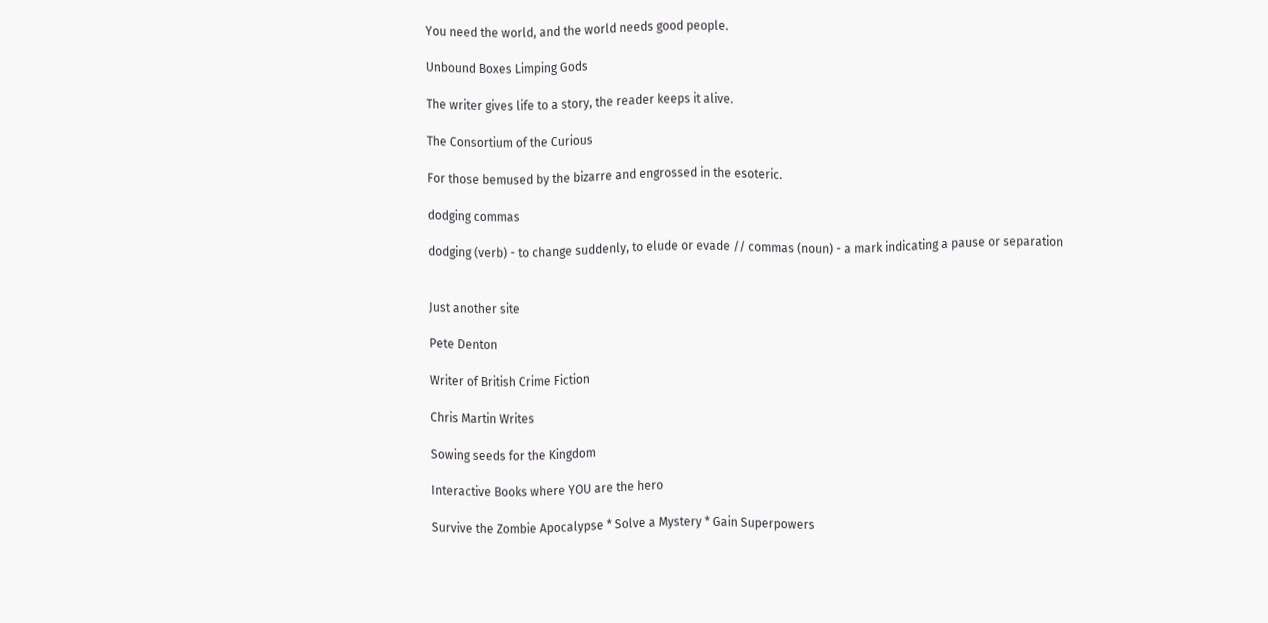You need the world, and the world needs good people.

Unbound Boxes Limping Gods

The writer gives life to a story, the reader keeps it alive.

The Consortium of the Curious

For those bemused by the bizarre and engrossed in the esoteric.

dodging commas

dodging (verb) - to change suddenly, to elude or evade // commas (noun) - a mark indicating a pause or separation


Just another site

Pete Denton

Writer of British Crime Fiction

Chris Martin Writes

Sowing seeds for the Kingdom

Interactive Books where YOU are the hero

Survive the Zombie Apocalypse * Solve a Mystery * Gain Superpowers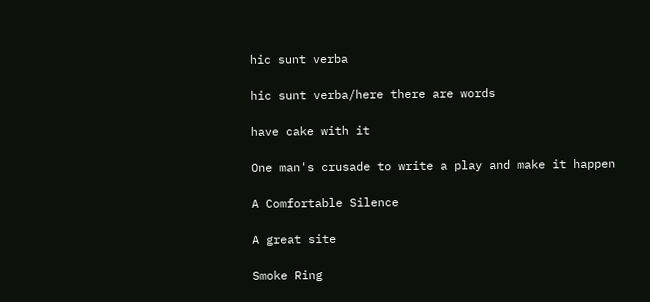hic sunt verba

hic sunt verba/here there are words

have cake with it

One man's crusade to write a play and make it happen

A Comfortable Silence

A great site

Smoke Ring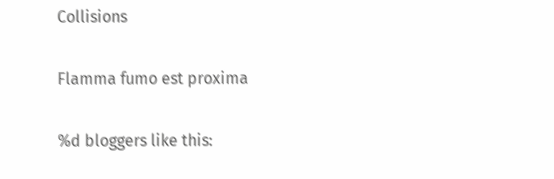Collisions

Flamma fumo est proxima

%d bloggers like this: